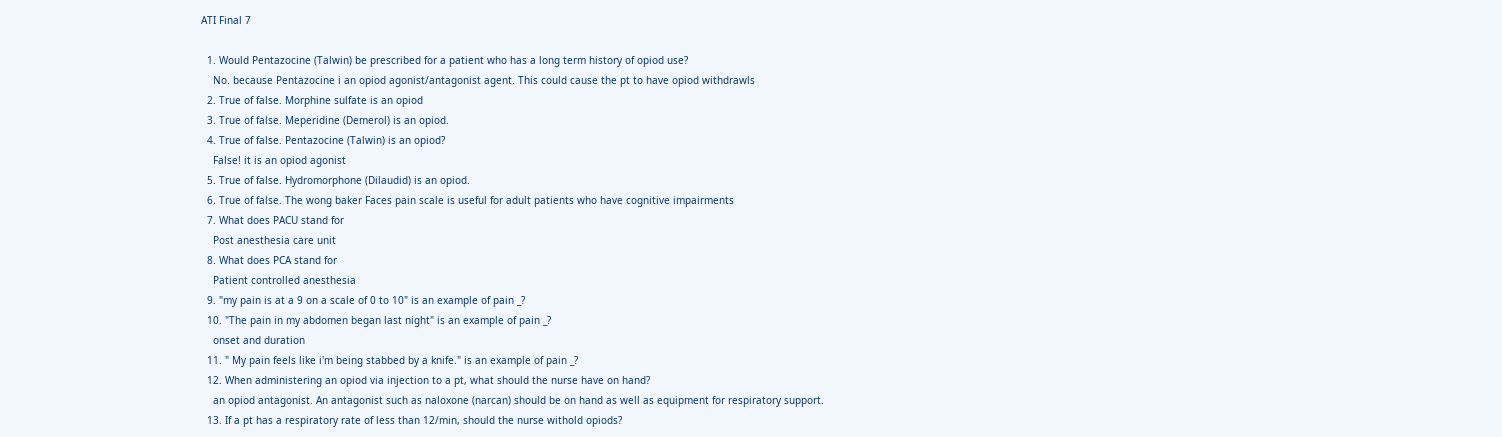ATI Final 7

  1. Would Pentazocine (Talwin) be prescribed for a patient who has a long term history of opiod use?
    No. because Pentazocine i an opiod agonist/antagonist agent. This could cause the pt to have opiod withdrawls
  2. True of false. Morphine sulfate is an opiod
  3. True of false. Meperidine (Demerol) is an opiod.
  4. True of false. Pentazocine (Talwin) is an opiod?
    False! it is an opiod agonist
  5. True of false. Hydromorphone (Dilaudid) is an opiod.
  6. True of false. The wong baker Faces pain scale is useful for adult patients who have cognitive impairments
  7. What does PACU stand for
    Post anesthesia care unit
  8. What does PCA stand for
    Patient controlled anesthesia
  9. "my pain is at a 9 on a scale of 0 to 10" is an example of pain _?
  10. "The pain in my abdomen began last night" is an example of pain _?
    onset and duration
  11. " My pain feels like i'm being stabbed by a knife." is an example of pain _?
  12. When administering an opiod via injection to a pt, what should the nurse have on hand?
    an opiod antagonist. An antagonist such as naloxone (narcan) should be on hand as well as equipment for respiratory support.
  13. If a pt has a respiratory rate of less than 12/min, should the nurse withold opiods?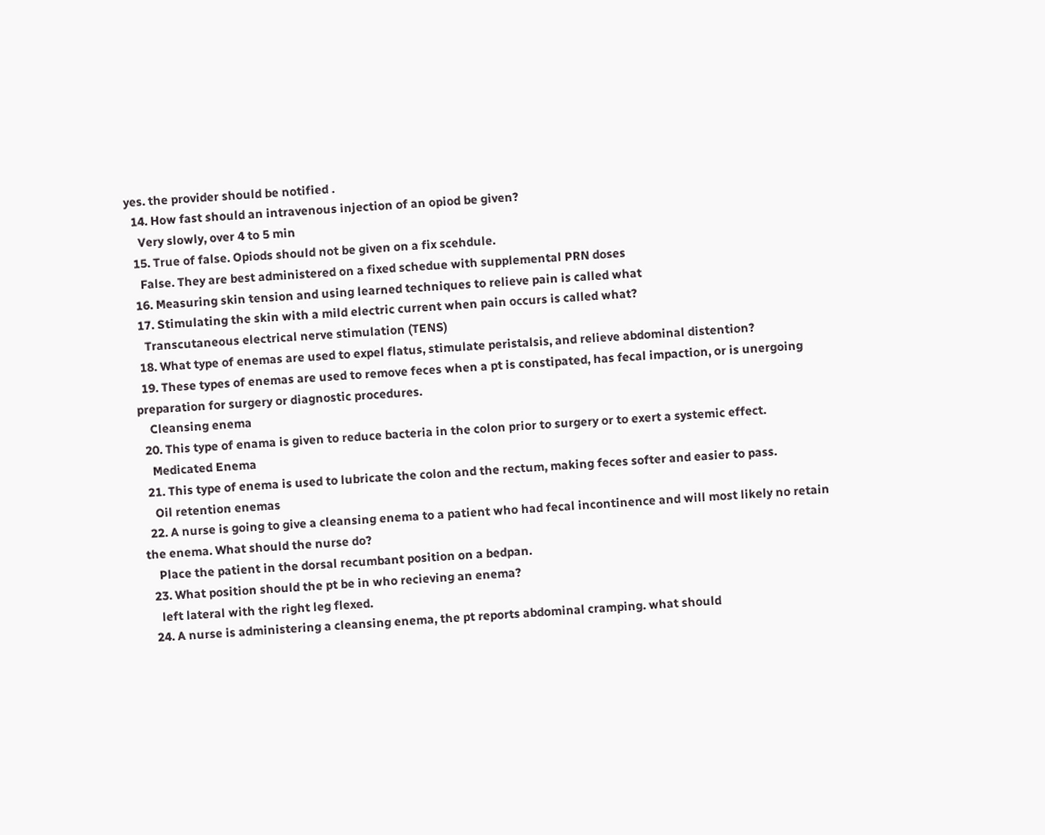yes. the provider should be notified .
  14. How fast should an intravenous injection of an opiod be given?
    Very slowly, over 4 to 5 min
  15. True of false. Opiods should not be given on a fix scehdule.
    False. They are best administered on a fixed schedue with supplemental PRN doses
  16. Measuring skin tension and using learned techniques to relieve pain is called what
  17. Stimulating the skin with a mild electric current when pain occurs is called what?
    Transcutaneous electrical nerve stimulation (TENS)
  18. What type of enemas are used to expel flatus, stimulate peristalsis, and relieve abdominal distention?
  19. These types of enemas are used to remove feces when a pt is constipated, has fecal impaction, or is unergoing preparation for surgery or diagnostic procedures.
    Cleansing enema
  20. This type of enama is given to reduce bacteria in the colon prior to surgery or to exert a systemic effect.
    Medicated Enema
  21. This type of enema is used to lubricate the colon and the rectum, making feces softer and easier to pass.
    Oil retention enemas
  22. A nurse is going to give a cleansing enema to a patient who had fecal incontinence and will most likely no retain the enema. What should the nurse do?
    Place the patient in the dorsal recumbant position on a bedpan.
  23. What position should the pt be in who recieving an enema?
    left lateral with the right leg flexed.
  24. A nurse is administering a cleansing enema, the pt reports abdominal cramping. what should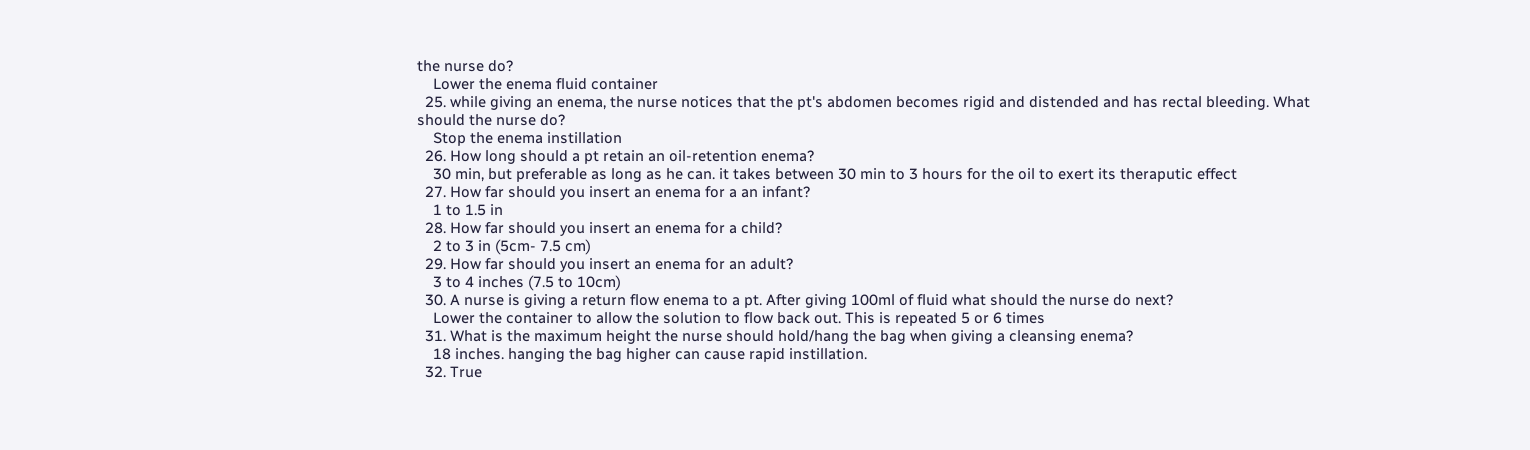the nurse do?
    Lower the enema fluid container
  25. while giving an enema, the nurse notices that the pt's abdomen becomes rigid and distended and has rectal bleeding. What should the nurse do?
    Stop the enema instillation
  26. How long should a pt retain an oil-retention enema?
    30 min, but preferable as long as he can. it takes between 30 min to 3 hours for the oil to exert its theraputic effect
  27. How far should you insert an enema for a an infant?
    1 to 1.5 in
  28. How far should you insert an enema for a child?
    2 to 3 in (5cm- 7.5 cm)
  29. How far should you insert an enema for an adult?
    3 to 4 inches (7.5 to 10cm)
  30. A nurse is giving a return flow enema to a pt. After giving 100ml of fluid what should the nurse do next?
    Lower the container to allow the solution to flow back out. This is repeated 5 or 6 times
  31. What is the maximum height the nurse should hold/hang the bag when giving a cleansing enema?
    18 inches. hanging the bag higher can cause rapid instillation.
  32. True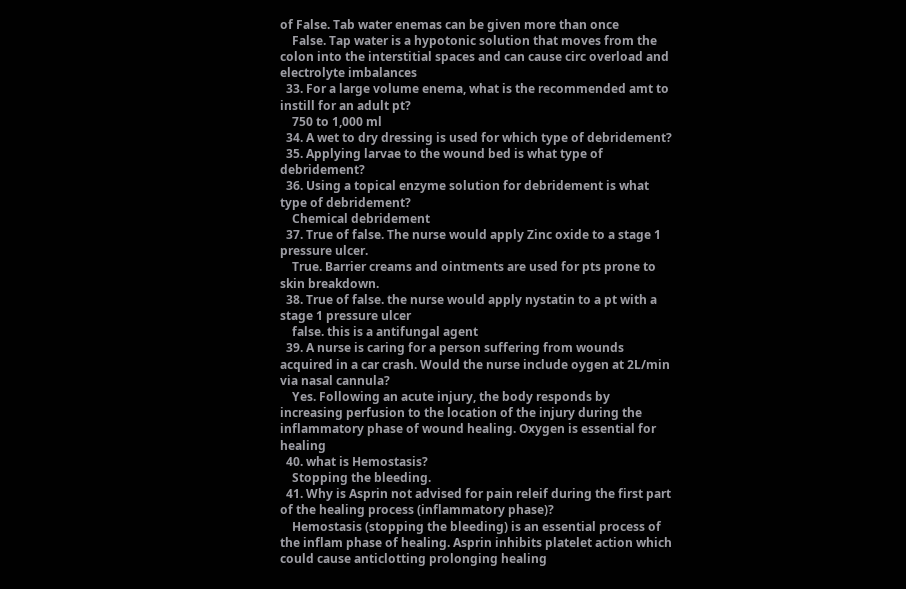of False. Tab water enemas can be given more than once
    False. Tap water is a hypotonic solution that moves from the colon into the interstitial spaces and can cause circ overload and electrolyte imbalances
  33. For a large volume enema, what is the recommended amt to instill for an adult pt?
    750 to 1,000 ml
  34. A wet to dry dressing is used for which type of debridement?
  35. Applying larvae to the wound bed is what type of debridement?
  36. Using a topical enzyme solution for debridement is what type of debridement?
    Chemical debridement
  37. True of false. The nurse would apply Zinc oxide to a stage 1 pressure ulcer.
    True. Barrier creams and ointments are used for pts prone to skin breakdown.
  38. True of false. the nurse would apply nystatin to a pt with a stage 1 pressure ulcer
    false. this is a antifungal agent
  39. A nurse is caring for a person suffering from wounds acquired in a car crash. Would the nurse include oygen at 2L/min via nasal cannula?
    Yes. Following an acute injury, the body responds by increasing perfusion to the location of the injury during the inflammatory phase of wound healing. Oxygen is essential for healing
  40. what is Hemostasis?
    Stopping the bleeding.
  41. Why is Asprin not advised for pain releif during the first part of the healing process (inflammatory phase)?
    Hemostasis (stopping the bleeding) is an essential process of the inflam phase of healing. Asprin inhibits platelet action which could cause anticlotting prolonging healing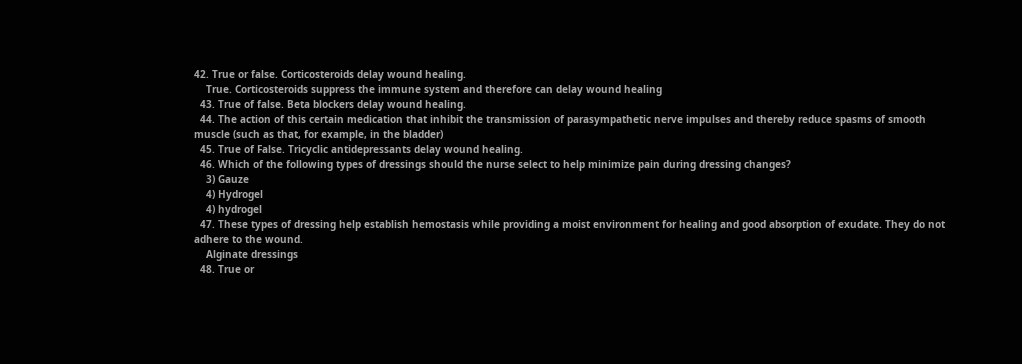42. True or false. Corticosteroids delay wound healing.
    True. Corticosteroids suppress the immune system and therefore can delay wound healing
  43. True of false. Beta blockers delay wound healing.
  44. The action of this certain medication that inhibit the transmission of parasympathetic nerve impulses and thereby reduce spasms of smooth muscle (such as that, for example, in the bladder)
  45. True of False. Tricyclic antidepressants delay wound healing.
  46. Which of the following types of dressings should the nurse select to help minimize pain during dressing changes?
    3) Gauze
    4) Hydrogel
    4) hydrogel
  47. These types of dressing help establish hemostasis while providing a moist environment for healing and good absorption of exudate. They do not adhere to the wound.
    Alginate dressings
  48. True or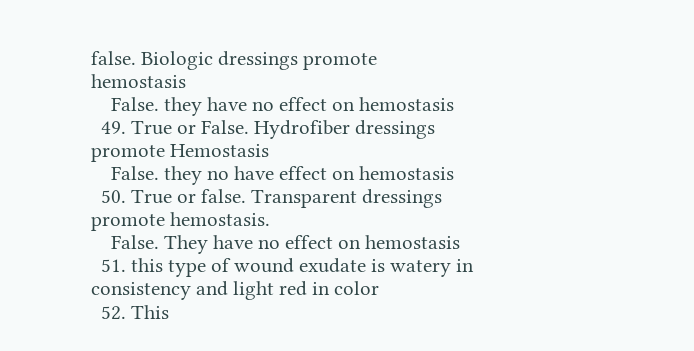false. Biologic dressings promote hemostasis
    False. they have no effect on hemostasis
  49. True or False. Hydrofiber dressings promote Hemostasis
    False. they no have effect on hemostasis
  50. True or false. Transparent dressings promote hemostasis.
    False. They have no effect on hemostasis
  51. this type of wound exudate is watery in consistency and light red in color
  52. This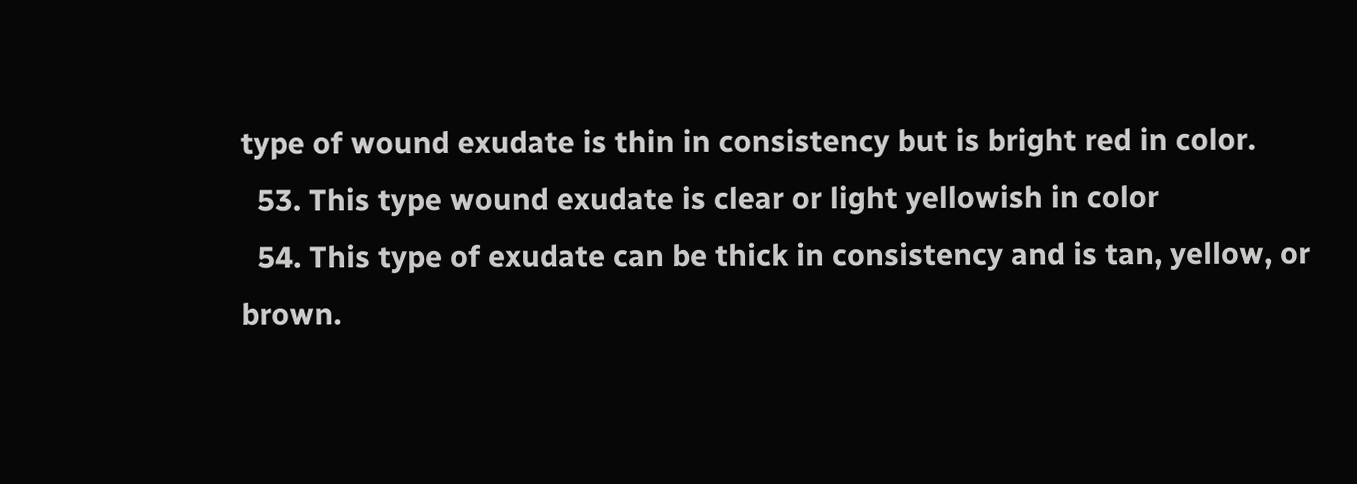type of wound exudate is thin in consistency but is bright red in color.
  53. This type wound exudate is clear or light yellowish in color
  54. This type of exudate can be thick in consistency and is tan, yellow, or brown.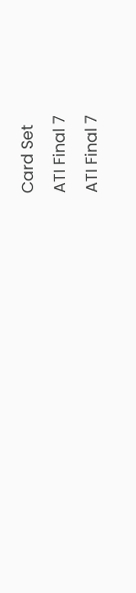Card Set
ATI Final 7
ATI Final 7